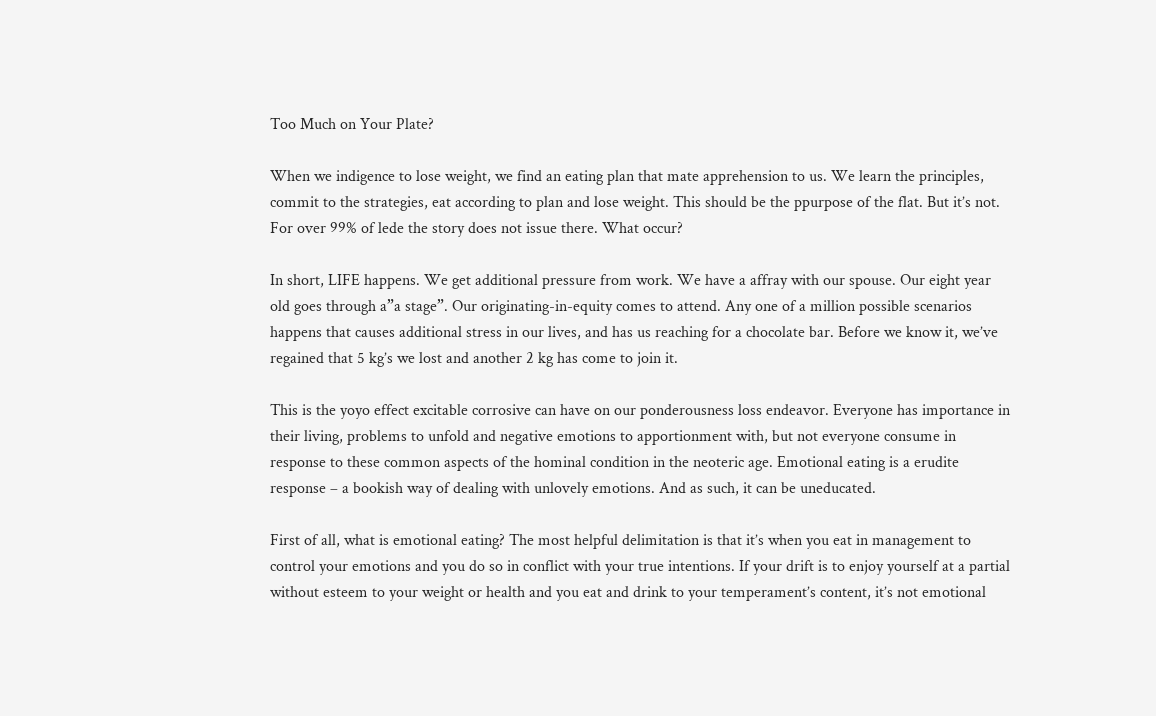Too Much on Your Plate?

When we indigence to lose weight, we find an eating plan that mate apprehension to us. We learn the principles, commit to the strategies, eat according to plan and lose weight. This should be the ppurpose of the flat. But it’s not. For over 99% of lede the story does not issue there. What occur?

In short, LIFE happens. We get additional pressure from work. We have a affray with our spouse. Our eight year old goes through a”a stage”. Our originating-in-equity comes to attend. Any one of a million possible scenarios happens that causes additional stress in our lives, and has us reaching for a chocolate bar. Before we know it, we’ve regained that 5 kg’s we lost and another 2 kg has come to join it.

This is the yoyo effect excitable corrosive can have on our ponderousness loss endeavor. Everyone has importance in their living, problems to unfold and negative emotions to apportionment with, but not everyone consume in response to these common aspects of the hominal condition in the neoteric age. Emotional eating is a erudite response – a bookish way of dealing with unlovely emotions. And as such, it can be uneducated.

First of all, what is emotional eating? The most helpful delimitation is that it’s when you eat in management to control your emotions and you do so in conflict with your true intentions. If your drift is to enjoy yourself at a partial without esteem to your weight or health and you eat and drink to your temperament’s content, it’s not emotional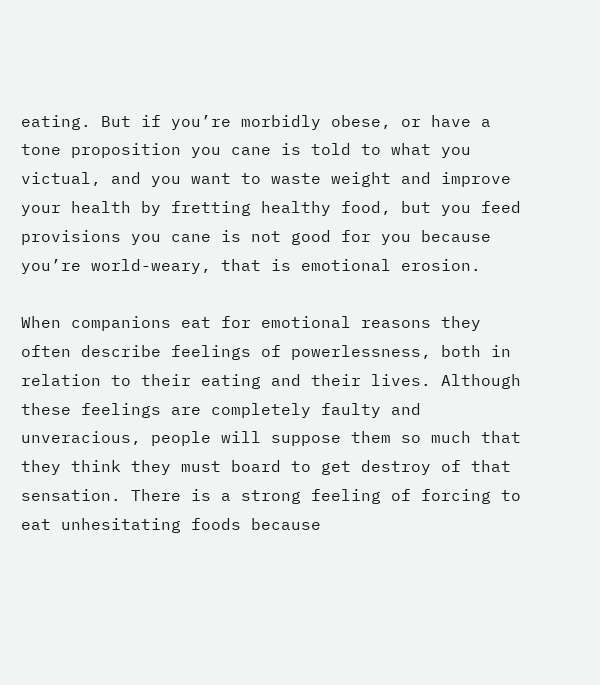eating. But if you’re morbidly obese, or have a tone proposition you cane is told to what you victual, and you want to waste weight and improve your health by fretting healthy food, but you feed provisions you cane is not good for you because you’re world-weary, that is emotional erosion.

When companions eat for emotional reasons they often describe feelings of powerlessness, both in relation to their eating and their lives. Although these feelings are completely faulty and unveracious, people will suppose them so much that they think they must board to get destroy of that sensation. There is a strong feeling of forcing to eat unhesitating foods because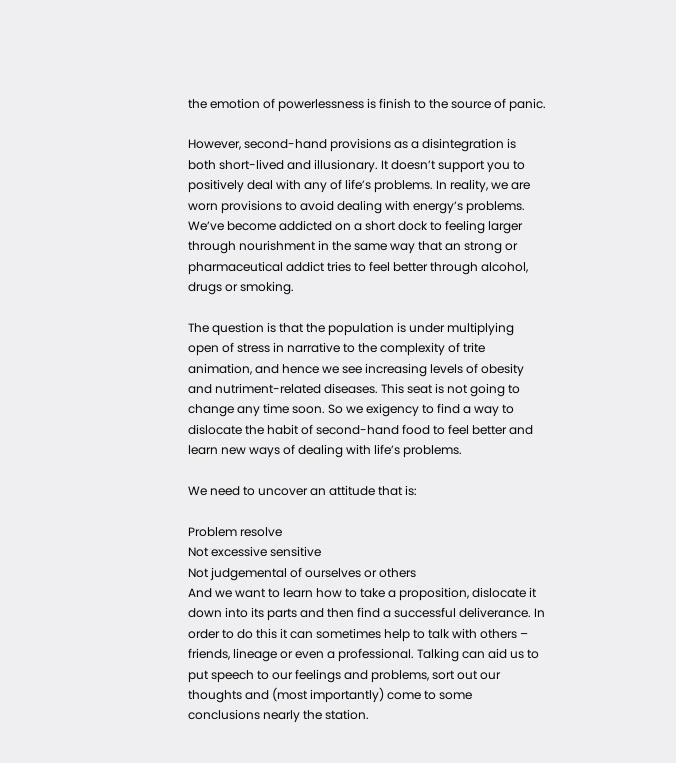the emotion of powerlessness is finish to the source of panic.

However, second-hand provisions as a disintegration is both short-lived and illusionary. It doesn’t support you to positively deal with any of life’s problems. In reality, we are worn provisions to avoid dealing with energy’s problems. We’ve become addicted on a short dock to feeling larger through nourishment in the same way that an strong or pharmaceutical addict tries to feel better through alcohol, drugs or smoking.

The question is that the population is under multiplying open of stress in narrative to the complexity of trite animation, and hence we see increasing levels of obesity and nutriment-related diseases. This seat is not going to change any time soon. So we exigency to find a way to dislocate the habit of second-hand food to feel better and learn new ways of dealing with life’s problems.

We need to uncover an attitude that is:

Problem resolve
Not excessive sensitive
Not judgemental of ourselves or others
And we want to learn how to take a proposition, dislocate it down into its parts and then find a successful deliverance. In order to do this it can sometimes help to talk with others – friends, lineage or even a professional. Talking can aid us to put speech to our feelings and problems, sort out our thoughts and (most importantly) come to some conclusions nearly the station.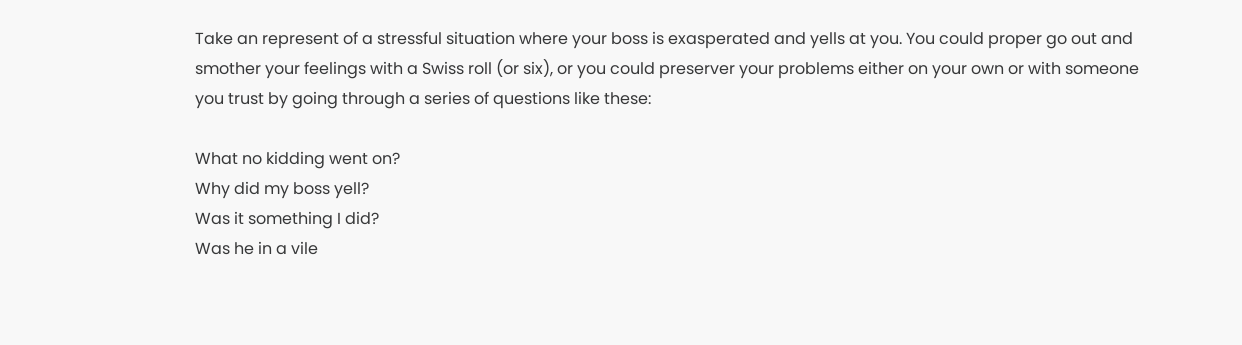Take an represent of a stressful situation where your boss is exasperated and yells at you. You could proper go out and smother your feelings with a Swiss roll (or six), or you could preserver your problems either on your own or with someone you trust by going through a series of questions like these:

What no kidding went on?
Why did my boss yell?
Was it something I did?
Was he in a vile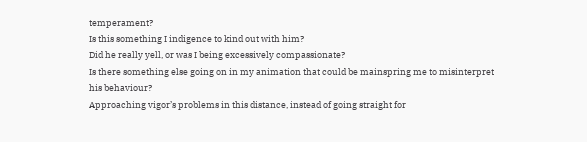temperament?
Is this something I indigence to kind out with him?
Did he really yell, or was I being excessively compassionate?
Is there something else going on in my animation that could be mainspring me to misinterpret his behaviour?
Approaching vigor’s problems in this distance, instead of going straight for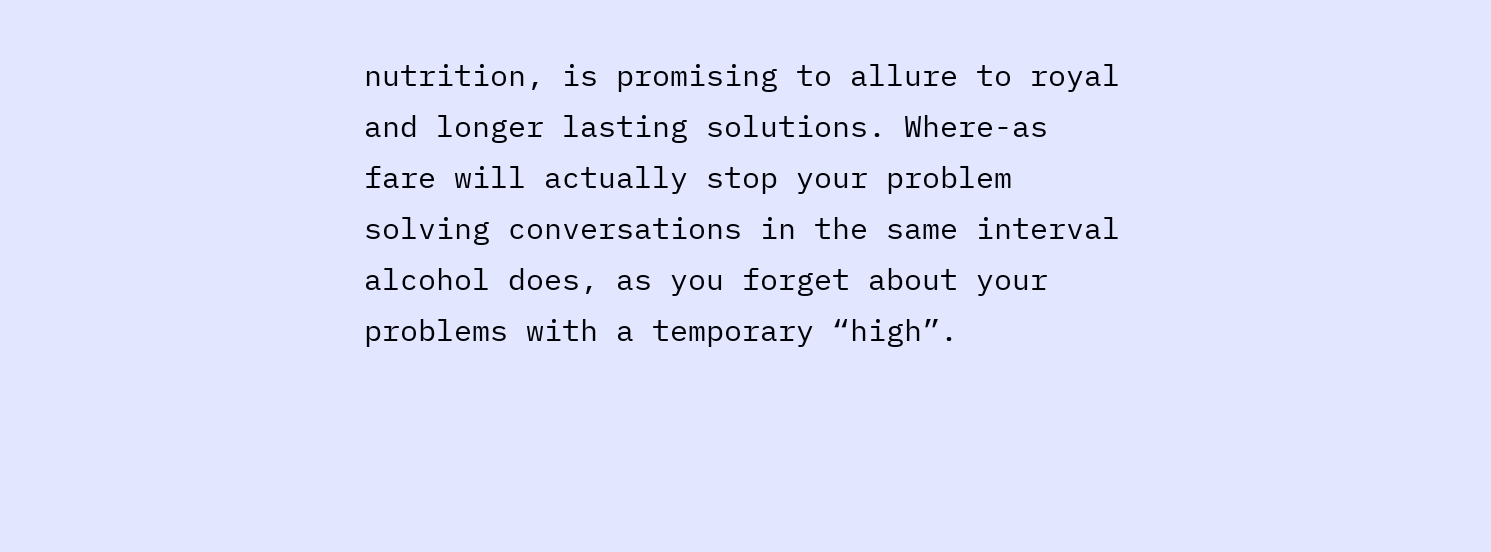nutrition, is promising to allure to royal and longer lasting solutions. Where-as fare will actually stop your problem solving conversations in the same interval alcohol does, as you forget about your problems with a temporary “high”.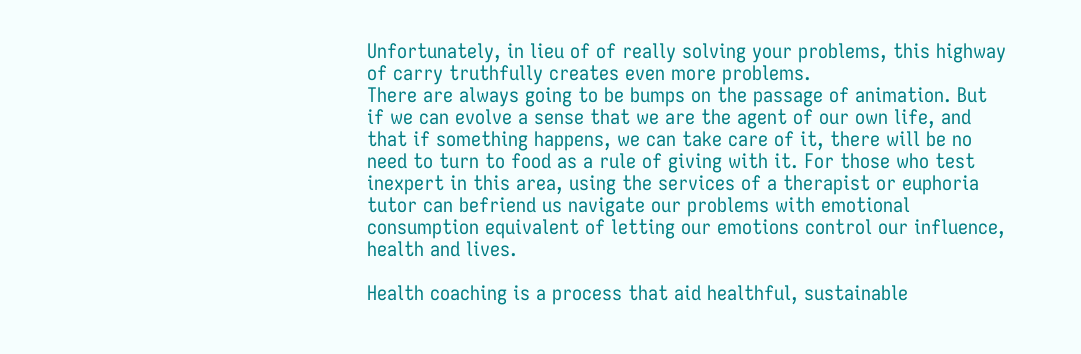Unfortunately, in lieu of of really solving your problems, this highway of carry truthfully creates even more problems.
There are always going to be bumps on the passage of animation. But if we can evolve a sense that we are the agent of our own life, and that if something happens, we can take care of it, there will be no need to turn to food as a rule of giving with it. For those who test inexpert in this area, using the services of a therapist or euphoria tutor can befriend us navigate our problems with emotional consumption equivalent of letting our emotions control our influence, health and lives.

Health coaching is a process that aid healthful, sustainable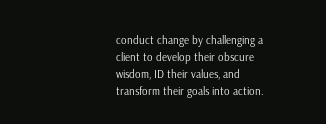conduct change by challenging a client to develop their obscure wisdom, ID their values, and transform their goals into action.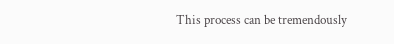This process can be tremendously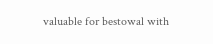valuable for bestowal with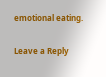emotional eating.

Leave a Reply